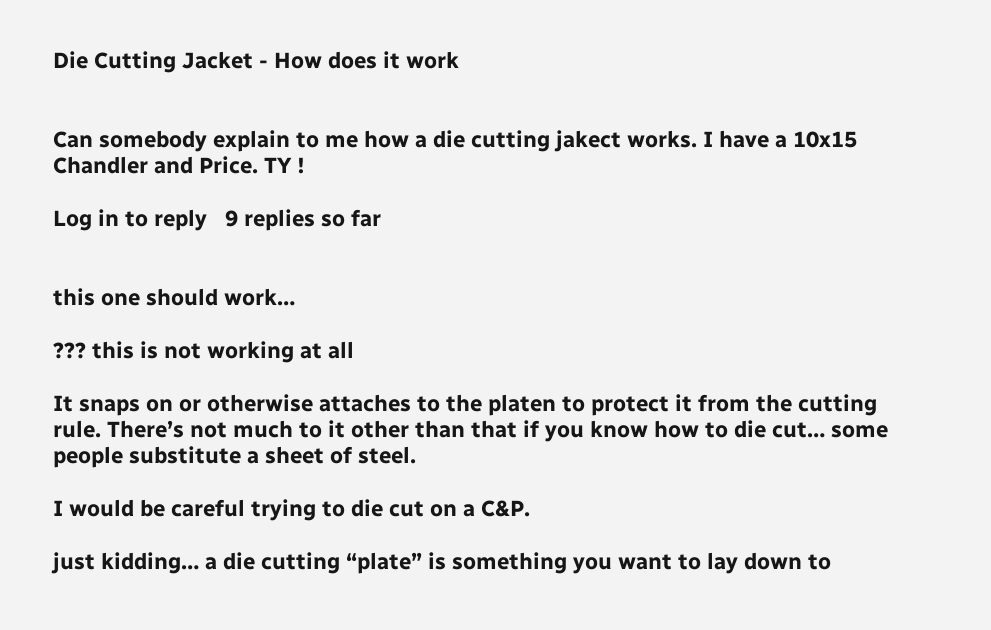Die Cutting Jacket - How does it work


Can somebody explain to me how a die cutting jakect works. I have a 10x15 Chandler and Price. TY !

Log in to reply   9 replies so far


this one should work…

??? this is not working at all

It snaps on or otherwise attaches to the platen to protect it from the cutting rule. There’s not much to it other than that if you know how to die cut… some people substitute a sheet of steel.

I would be careful trying to die cut on a C&P.

just kidding… a die cutting “plate” is something you want to lay down to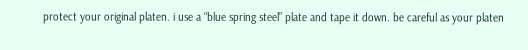protect your original platen. i use a “blue spring steel” plate and tape it down. be careful as your platen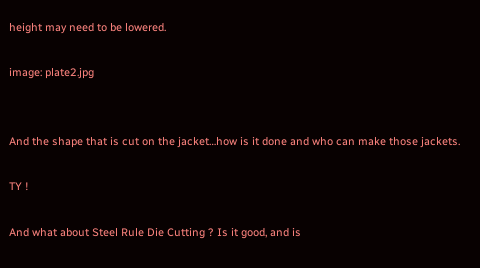height may need to be lowered.

image: plate2.jpg


And the shape that is cut on the jacket…how is it done and who can make those jackets.

TY !

And what about Steel Rule Die Cutting ? Is it good, and is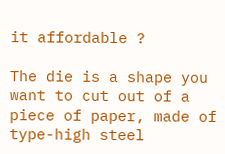it affordable ?

The die is a shape you want to cut out of a piece of paper, made of type-high steel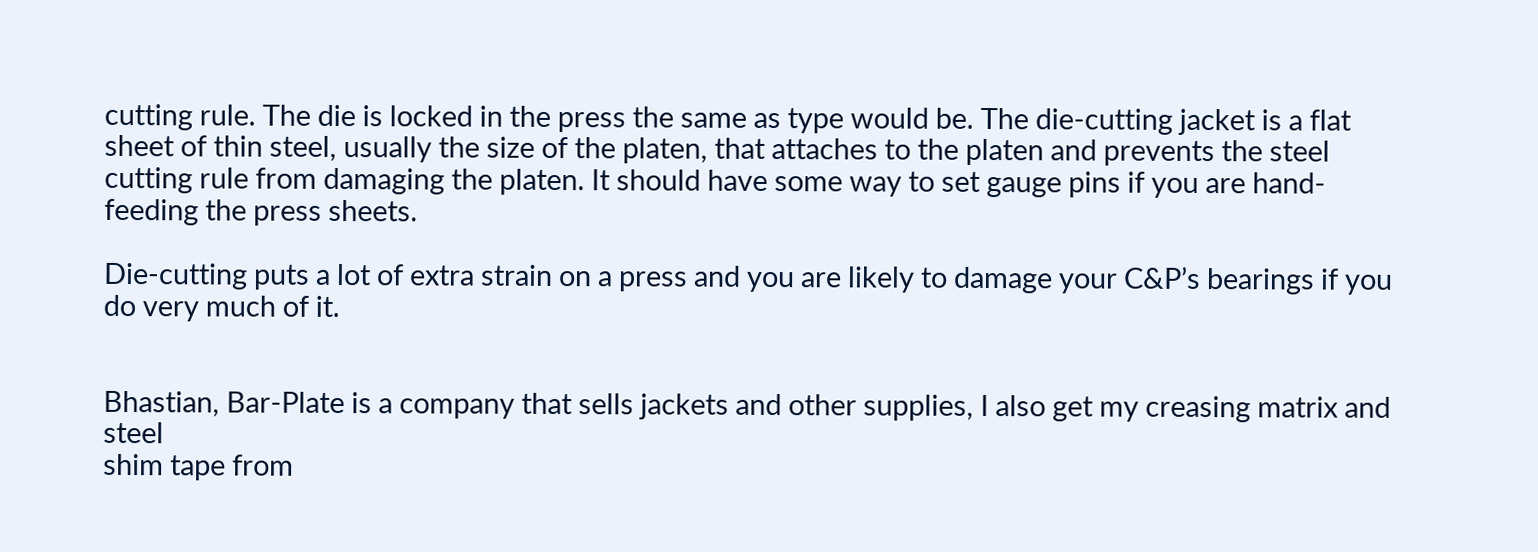cutting rule. The die is locked in the press the same as type would be. The die-cutting jacket is a flat sheet of thin steel, usually the size of the platen, that attaches to the platen and prevents the steel cutting rule from damaging the platen. It should have some way to set gauge pins if you are hand-feeding the press sheets.

Die-cutting puts a lot of extra strain on a press and you are likely to damage your C&P’s bearings if you do very much of it.


Bhastian, Bar-Plate is a company that sells jackets and other supplies, I also get my creasing matrix and steel
shim tape from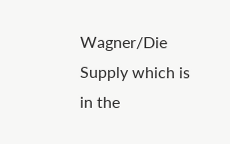Wagner/Die Supply which is in the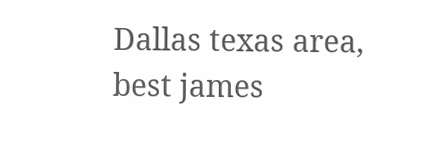Dallas texas area, best james